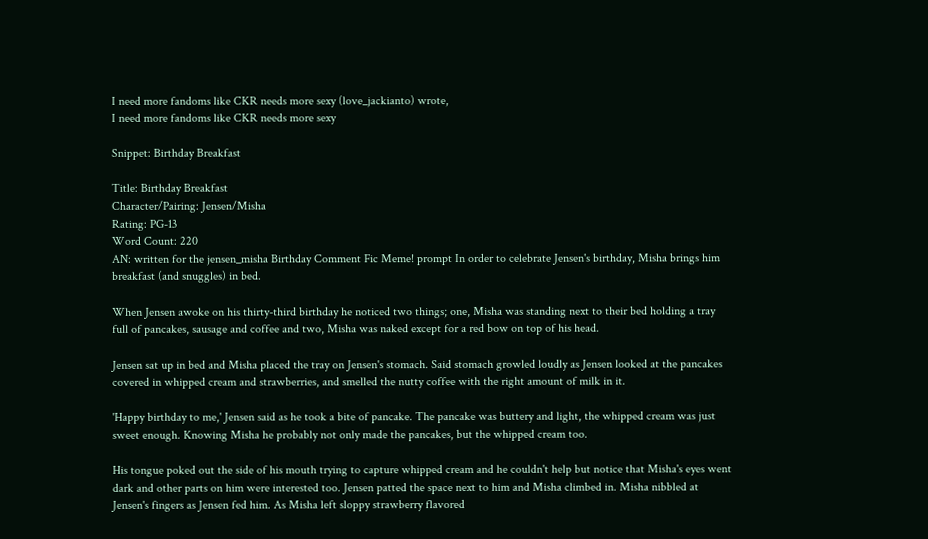I need more fandoms like CKR needs more sexy (love_jackianto) wrote,
I need more fandoms like CKR needs more sexy

Snippet: Birthday Breakfast

Title: Birthday Breakfast
Character/Pairing: Jensen/Misha
Rating: PG-13
Word Count: 220
AN: written for the jensen_misha Birthday Comment Fic Meme! prompt In order to celebrate Jensen's birthday, Misha brings him breakfast (and snuggles) in bed.

When Jensen awoke on his thirty-third birthday he noticed two things; one, Misha was standing next to their bed holding a tray full of pancakes, sausage and coffee and two, Misha was naked except for a red bow on top of his head.

Jensen sat up in bed and Misha placed the tray on Jensen's stomach. Said stomach growled loudly as Jensen looked at the pancakes covered in whipped cream and strawberries, and smelled the nutty coffee with the right amount of milk in it.

'Happy birthday to me,' Jensen said as he took a bite of pancake. The pancake was buttery and light, the whipped cream was just sweet enough. Knowing Misha he probably not only made the pancakes, but the whipped cream too.

His tongue poked out the side of his mouth trying to capture whipped cream and he couldn't help but notice that Misha's eyes went dark and other parts on him were interested too. Jensen patted the space next to him and Misha climbed in. Misha nibbled at Jensen's fingers as Jensen fed him. As Misha left sloppy strawberry flavored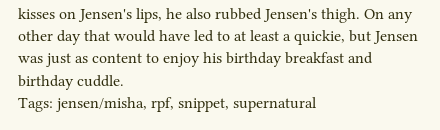kisses on Jensen's lips, he also rubbed Jensen's thigh. On any other day that would have led to at least a quickie, but Jensen was just as content to enjoy his birthday breakfast and birthday cuddle.
Tags: jensen/misha, rpf, snippet, supernatural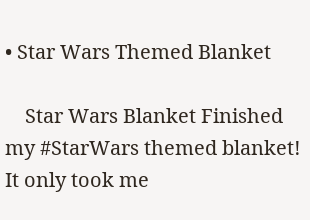• Star Wars Themed Blanket

    Star Wars Blanket Finished my #StarWars themed blanket! It only took me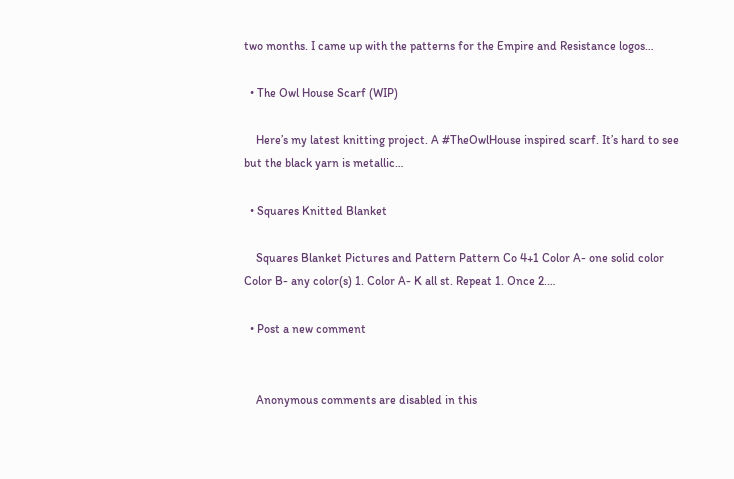two months. I came up with the patterns for the Empire and Resistance logos…

  • The Owl House Scarf (WIP)

    Here’s my latest knitting project. A #TheOwlHouse inspired scarf. It’s hard to see but the black yarn is metallic…

  • Squares Knitted Blanket

    Squares Blanket Pictures and Pattern Pattern Co 4+1 Color A- one solid color Color B- any color(s) 1. Color A- K all st. Repeat 1. Once 2.…

  • Post a new comment


    Anonymous comments are disabled in this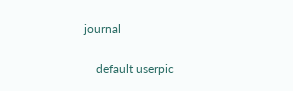journal

    default userpic